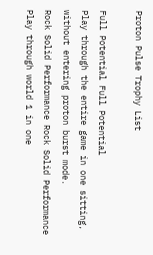Proton Pulse Trophy List

Full Potential Full Potential
Play through the entire game in one sitting, without entering proton burst mode.
Rock Solid Performance Rock Solid Performance
Play through world 1 in one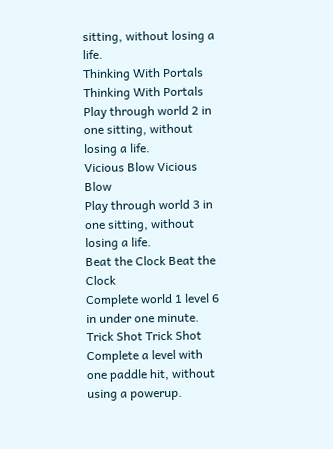sitting, without losing a life.
Thinking With Portals Thinking With Portals
Play through world 2 in one sitting, without losing a life.
Vicious Blow Vicious Blow
Play through world 3 in one sitting, without losing a life.
Beat the Clock Beat the Clock
Complete world 1 level 6 in under one minute.
Trick Shot Trick Shot
Complete a level with one paddle hit, without using a powerup.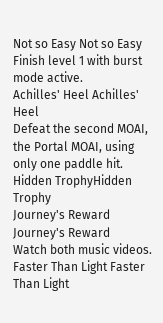Not so Easy Not so Easy
Finish level 1 with burst mode active.
Achilles' Heel Achilles' Heel
Defeat the second MOAI, the Portal MOAI, using only one paddle hit.
Hidden TrophyHidden Trophy
Journey's Reward Journey's Reward
Watch both music videos.
Faster Than Light Faster Than Light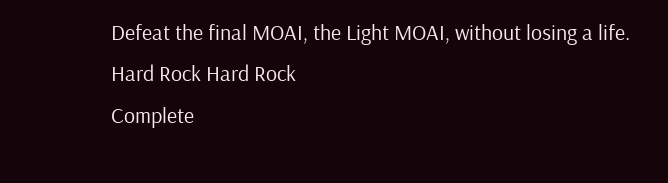Defeat the final MOAI, the Light MOAI, without losing a life.
Hard Rock Hard Rock
Complete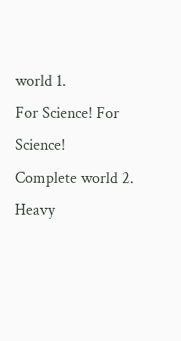world 1.
For Science! For Science!
Complete world 2.
Heavy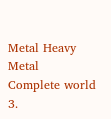Metal Heavy Metal
Complete world 3.